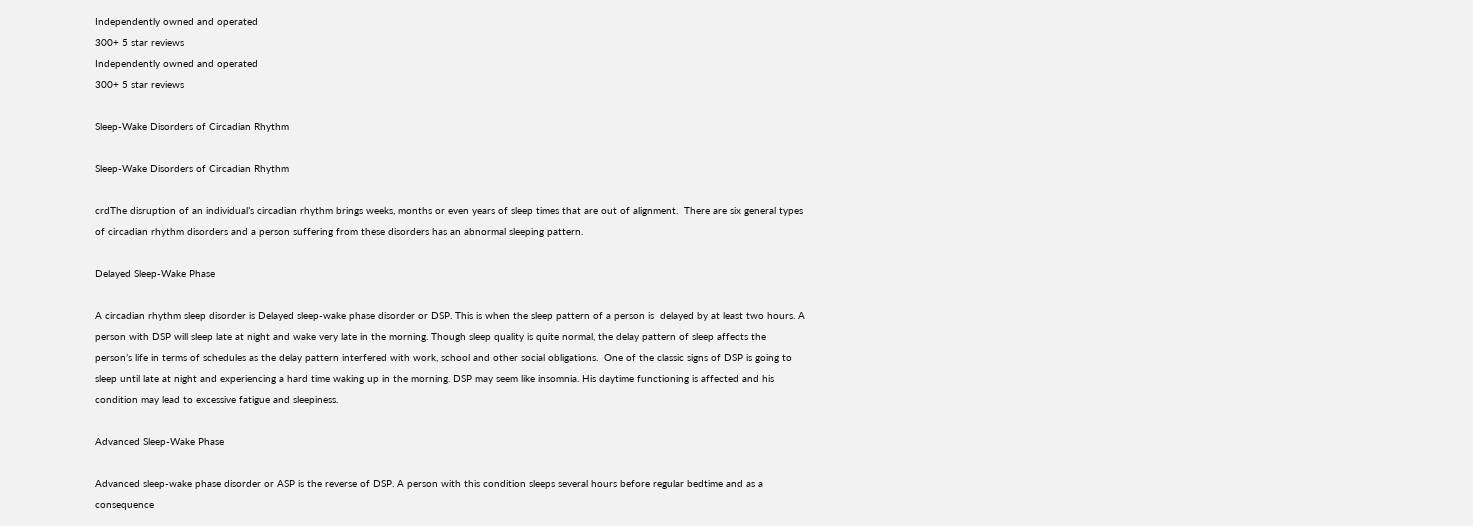Independently owned and operated
300+ 5 star reviews
Independently owned and operated
300+ 5 star reviews

Sleep-Wake Disorders of Circadian Rhythm

Sleep-Wake Disorders of Circadian Rhythm

crdThe disruption of an individual’s circadian rhythm brings weeks, months or even years of sleep times that are out of alignment.  There are six general types of circadian rhythm disorders and a person suffering from these disorders has an abnormal sleeping pattern.

Delayed Sleep-Wake Phase

A circadian rhythm sleep disorder is Delayed sleep-wake phase disorder or DSP. This is when the sleep pattern of a person is  delayed by at least two hours. A person with DSP will sleep late at night and wake very late in the morning. Though sleep quality is quite normal, the delay pattern of sleep affects the person’s life in terms of schedules as the delay pattern interfered with work, school and other social obligations.  One of the classic signs of DSP is going to sleep until late at night and experiencing a hard time waking up in the morning. DSP may seem like insomnia. His daytime functioning is affected and his condition may lead to excessive fatigue and sleepiness.

Advanced Sleep-Wake Phase

Advanced sleep-wake phase disorder or ASP is the reverse of DSP. A person with this condition sleeps several hours before regular bedtime and as a consequence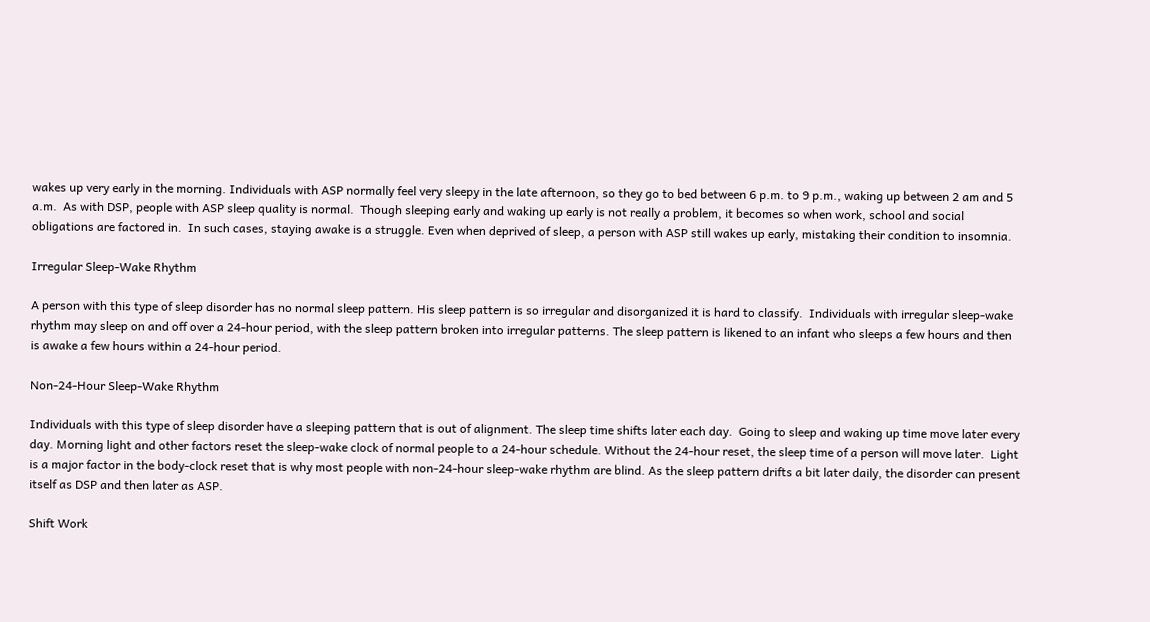wakes up very early in the morning. Individuals with ASP normally feel very sleepy in the late afternoon, so they go to bed between 6 p.m. to 9 p.m., waking up between 2 am and 5 a.m.  As with DSP, people with ASP sleep quality is normal.  Though sleeping early and waking up early is not really a problem, it becomes so when work, school and social obligations are factored in.  In such cases, staying awake is a struggle. Even when deprived of sleep, a person with ASP still wakes up early, mistaking their condition to insomnia.

Irregular Sleep-Wake Rhythm

A person with this type of sleep disorder has no normal sleep pattern. His sleep pattern is so irregular and disorganized it is hard to classify.  Individuals with irregular sleep-wake rhythm may sleep on and off over a 24-hour period, with the sleep pattern broken into irregular patterns. The sleep pattern is likened to an infant who sleeps a few hours and then is awake a few hours within a 24-hour period.

Non-24-Hour Sleep-Wake Rhythm

Individuals with this type of sleep disorder have a sleeping pattern that is out of alignment. The sleep time shifts later each day.  Going to sleep and waking up time move later every day. Morning light and other factors reset the sleep-wake clock of normal people to a 24-hour schedule. Without the 24-hour reset, the sleep time of a person will move later.  Light is a major factor in the body-clock reset that is why most people with non-24-hour sleep-wake rhythm are blind. As the sleep pattern drifts a bit later daily, the disorder can present itself as DSP and then later as ASP.

Shift Work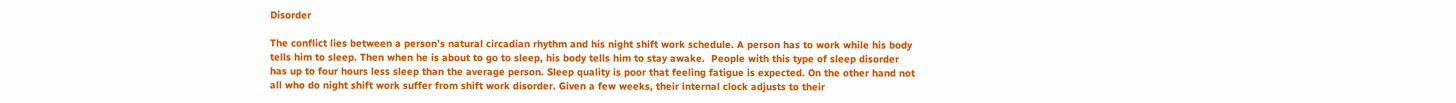Disorder

The conflict lies between a person’s natural circadian rhythm and his night shift work schedule. A person has to work while his body tells him to sleep. Then when he is about to go to sleep, his body tells him to stay awake.  People with this type of sleep disorder has up to four hours less sleep than the average person. Sleep quality is poor that feeling fatigue is expected. On the other hand not all who do night shift work suffer from shift work disorder. Given a few weeks, their internal clock adjusts to their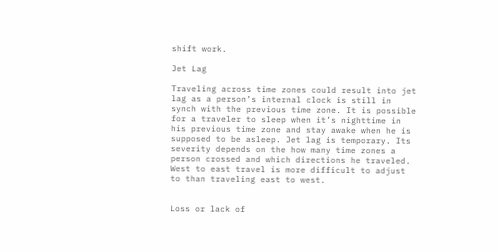shift work.

Jet Lag

Traveling across time zones could result into jet lag as a person’s internal clock is still in synch with the previous time zone. It is possible for a traveler to sleep when it’s nighttime in his previous time zone and stay awake when he is supposed to be asleep. Jet lag is temporary. Its severity depends on the how many time zones a person crossed and which directions he traveled. West to east travel is more difficult to adjust to than traveling east to west.


Loss or lack of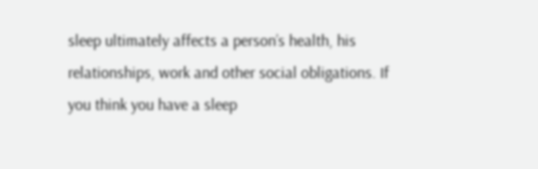sleep ultimately affects a person’s health, his relationships, work and other social obligations. If you think you have a sleep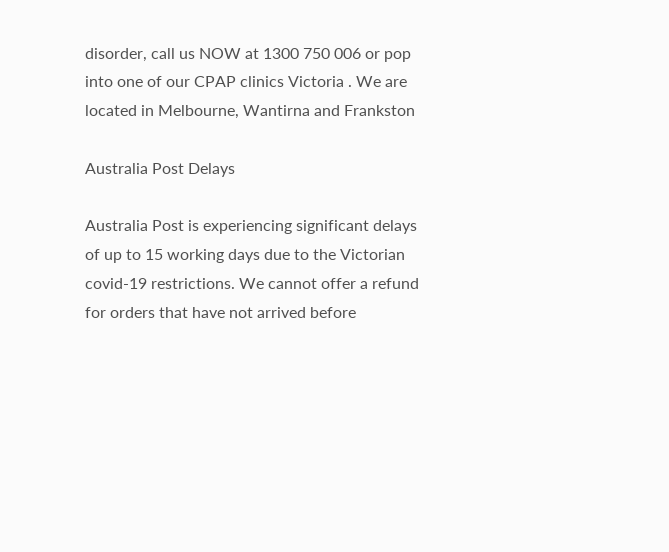disorder, call us NOW at 1300 750 006 or pop into one of our CPAP clinics Victoria . We are located in Melbourne, Wantirna and Frankston

Australia Post Delays

Australia Post is experiencing significant delays of up to 15 working days due to the Victorian covid-19 restrictions. We cannot offer a refund for orders that have not arrived before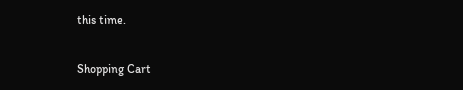this time.

Shopping Cart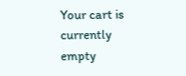Your cart is currently empty